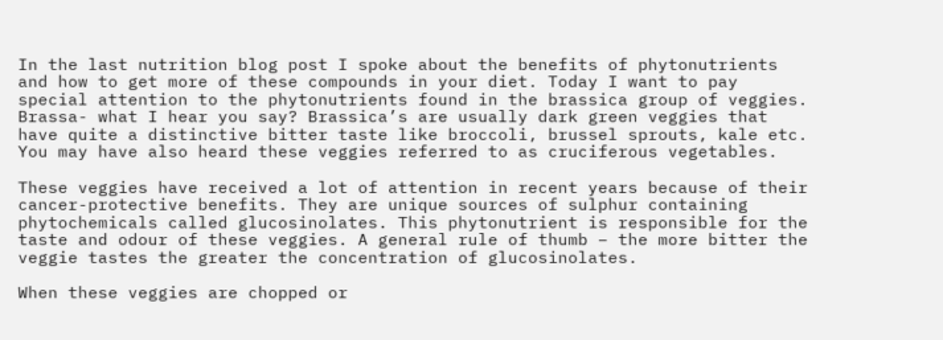In the last nutrition blog post I spoke about the benefits of phytonutrients and how to get more of these compounds in your diet. Today I want to pay special attention to the phytonutrients found in the brassica group of veggies. Brassa- what I hear you say? Brassica’s are usually dark green veggies that have quite a distinctive bitter taste like broccoli, brussel sprouts, kale etc. You may have also heard these veggies referred to as cruciferous vegetables.

These veggies have received a lot of attention in recent years because of their cancer-protective benefits. They are unique sources of sulphur containing phytochemicals called glucosinolates. This phytonutrient is responsible for the taste and odour of these veggies. A general rule of thumb – the more bitter the veggie tastes the greater the concentration of glucosinolates.

When these veggies are chopped or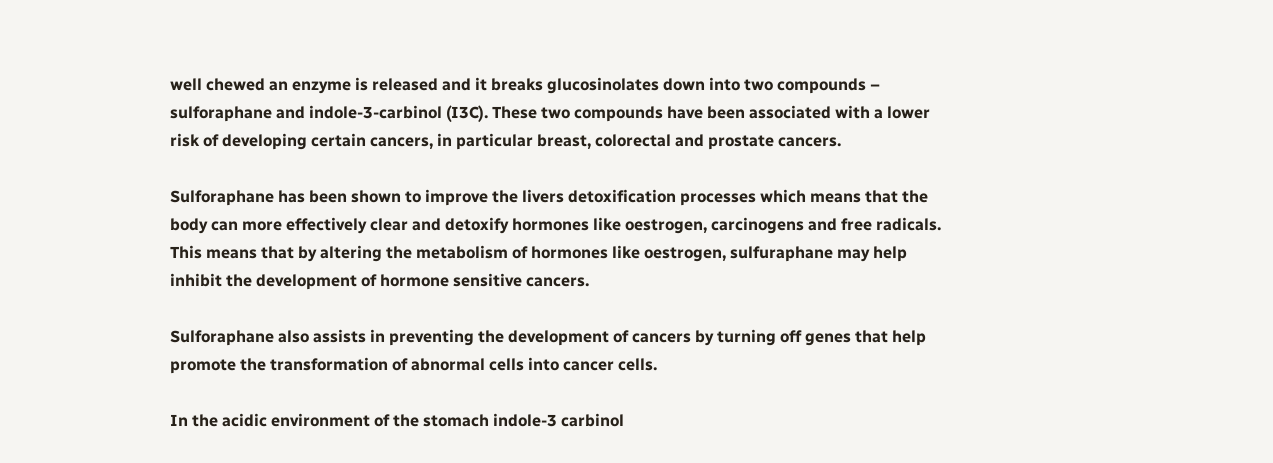well chewed an enzyme is released and it breaks glucosinolates down into two compounds – sulforaphane and indole-3-carbinol (I3C). These two compounds have been associated with a lower risk of developing certain cancers, in particular breast, colorectal and prostate cancers.

Sulforaphane has been shown to improve the livers detoxification processes which means that the body can more effectively clear and detoxify hormones like oestrogen, carcinogens and free radicals. This means that by altering the metabolism of hormones like oestrogen, sulfuraphane may help inhibit the development of hormone sensitive cancers.

Sulforaphane also assists in preventing the development of cancers by turning off genes that help promote the transformation of abnormal cells into cancer cells.

In the acidic environment of the stomach indole-3 carbinol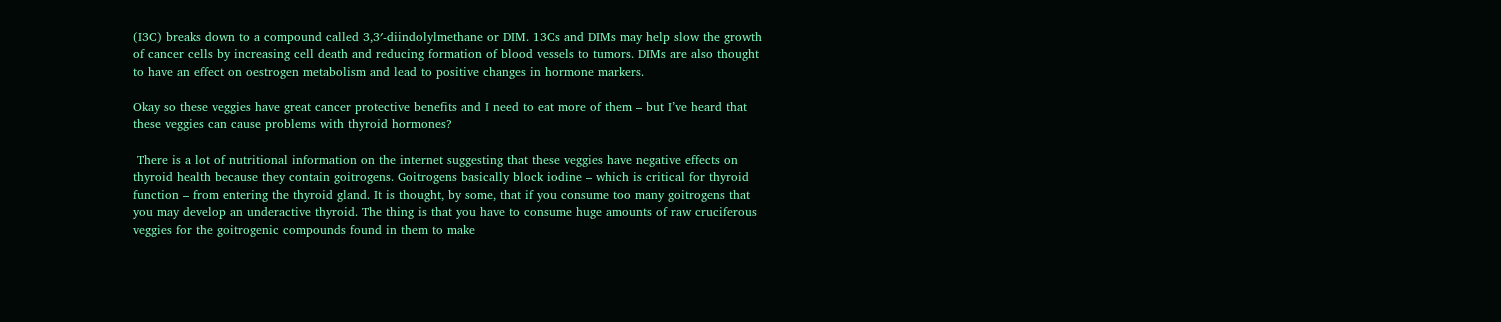(I3C) breaks down to a compound called 3,3′-diindolylmethane or DIM. 13Cs and DIMs may help slow the growth of cancer cells by increasing cell death and reducing formation of blood vessels to tumors. DIMs are also thought to have an effect on oestrogen metabolism and lead to positive changes in hormone markers.

Okay so these veggies have great cancer protective benefits and I need to eat more of them – but I’ve heard that these veggies can cause problems with thyroid hormones?

 There is a lot of nutritional information on the internet suggesting that these veggies have negative effects on thyroid health because they contain goitrogens. Goitrogens basically block iodine – which is critical for thyroid function – from entering the thyroid gland. It is thought, by some, that if you consume too many goitrogens that you may develop an underactive thyroid. The thing is that you have to consume huge amounts of raw cruciferous veggies for the goitrogenic compounds found in them to make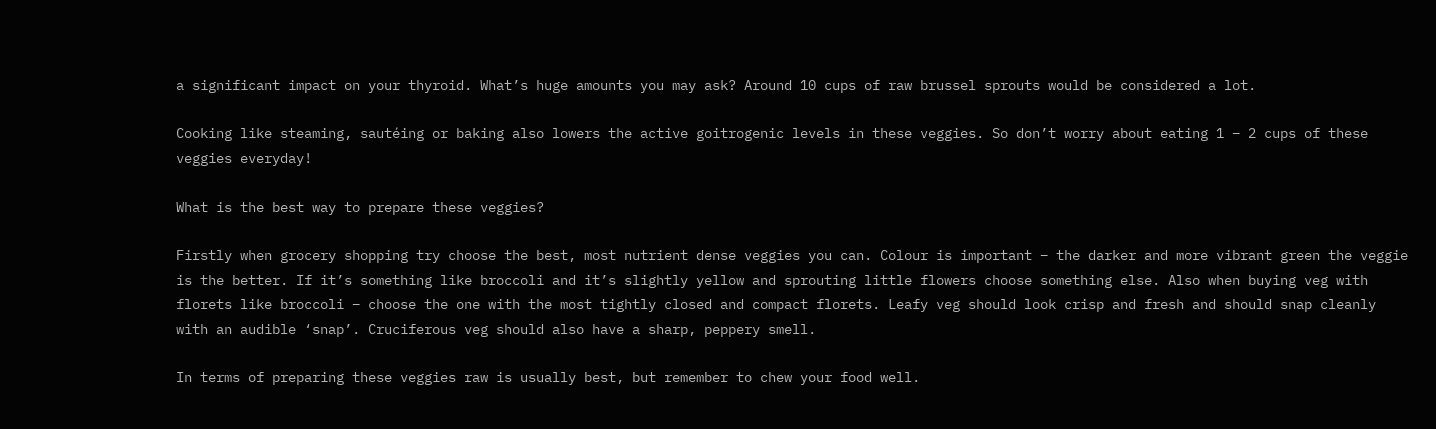a significant impact on your thyroid. What’s huge amounts you may ask? Around 10 cups of raw brussel sprouts would be considered a lot.

Cooking like steaming, sautéing or baking also lowers the active goitrogenic levels in these veggies. So don’t worry about eating 1 – 2 cups of these veggies everyday!

What is the best way to prepare these veggies?

Firstly when grocery shopping try choose the best, most nutrient dense veggies you can. Colour is important – the darker and more vibrant green the veggie is the better. If it’s something like broccoli and it’s slightly yellow and sprouting little flowers choose something else. Also when buying veg with florets like broccoli – choose the one with the most tightly closed and compact florets. Leafy veg should look crisp and fresh and should snap cleanly with an audible ‘snap’. Cruciferous veg should also have a sharp, peppery smell.

In terms of preparing these veggies raw is usually best, but remember to chew your food well.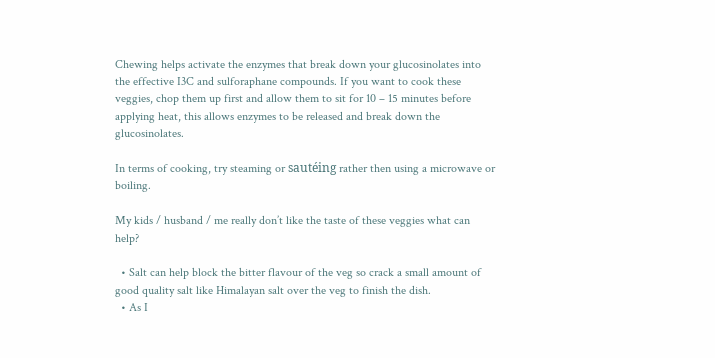Chewing helps activate the enzymes that break down your glucosinolates into the effective I3C and sulforaphane compounds. If you want to cook these veggies, chop them up first and allow them to sit for 10 – 15 minutes before applying heat, this allows enzymes to be released and break down the glucosinolates.

In terms of cooking, try steaming or sautéing rather then using a microwave or boiling.

My kids / husband / me really don’t like the taste of these veggies what can help?

  • Salt can help block the bitter flavour of the veg so crack a small amount of good quality salt like Himalayan salt over the veg to finish the dish.
  • As I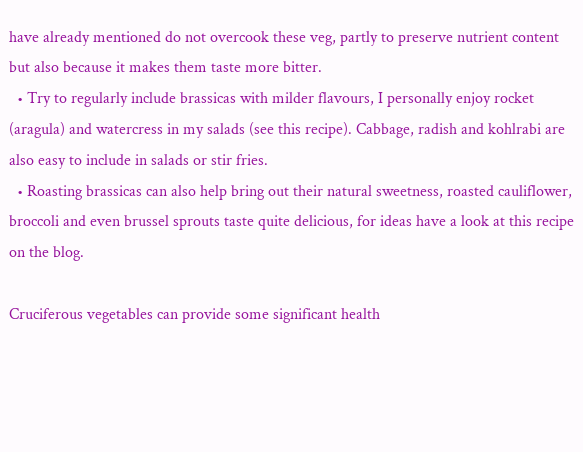have already mentioned do not overcook these veg, partly to preserve nutrient content but also because it makes them taste more bitter.
  • Try to regularly include brassicas with milder flavours, I personally enjoy rocket (aragula) and watercress in my salads (see this recipe). Cabbage, radish and kohlrabi are also easy to include in salads or stir fries.
  • Roasting brassicas can also help bring out their natural sweetness, roasted cauliflower, broccoli and even brussel sprouts taste quite delicious, for ideas have a look at this recipe on the blog.

Cruciferous vegetables can provide some significant health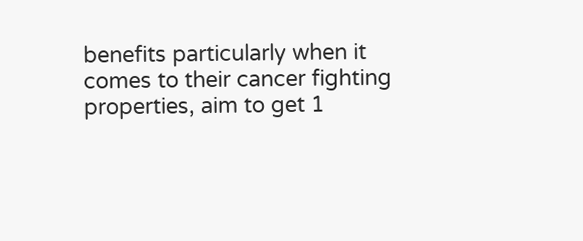benefits particularly when it comes to their cancer fighting properties, aim to get 1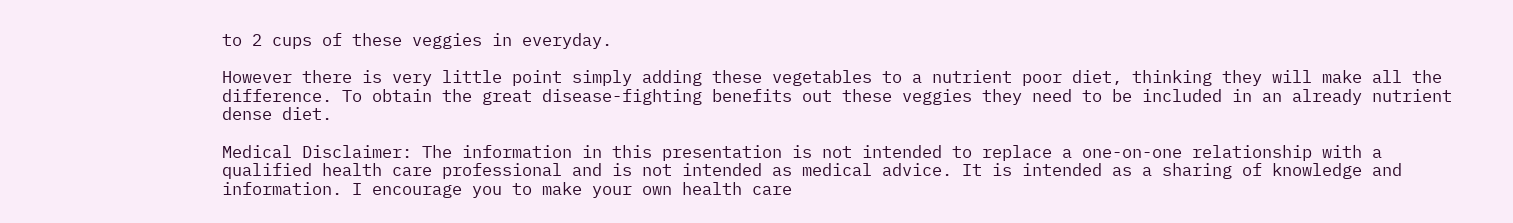to 2 cups of these veggies in everyday.

However there is very little point simply adding these vegetables to a nutrient poor diet, thinking they will make all the difference. To obtain the great disease-fighting benefits out these veggies they need to be included in an already nutrient dense diet.

Medical Disclaimer: The information in this presentation is not intended to replace a one-on-one relationship with a qualified health care professional and is not intended as medical advice. It is intended as a sharing of knowledge and information. I encourage you to make your own health care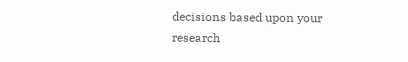decisions based upon your research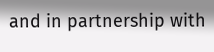and in partnership with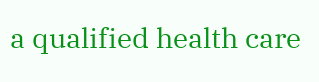a qualified health care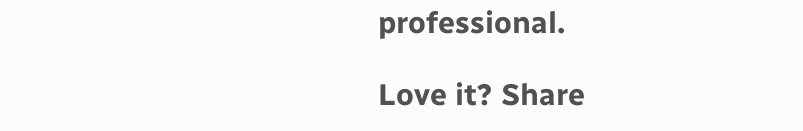professional.

Love it? Share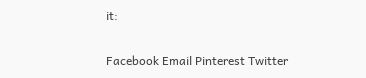it:

Facebook Email Pinterest Twitter